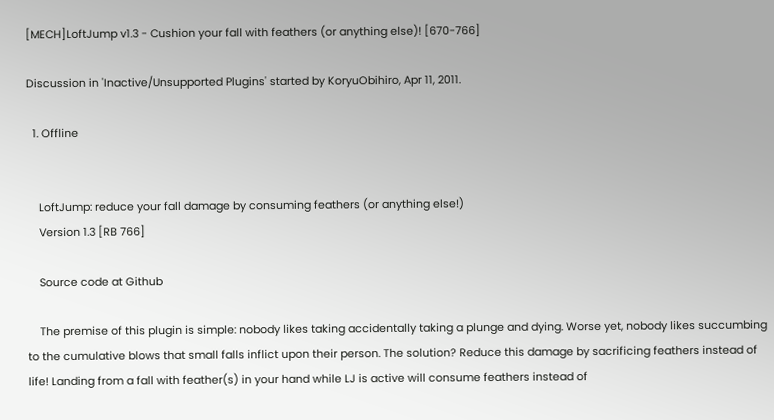[MECH]LoftJump v1.3 - Cushion your fall with feathers (or anything else)! [670-766]

Discussion in 'Inactive/Unsupported Plugins' started by KoryuObihiro, Apr 11, 2011.

  1. Offline


    LoftJump: reduce your fall damage by consuming feathers (or anything else!)
    Version 1.3 [RB 766]

    Source code at Github

    The premise of this plugin is simple: nobody likes taking accidentally taking a plunge and dying. Worse yet, nobody likes succumbing to the cumulative blows that small falls inflict upon their person. The solution? Reduce this damage by sacrificing feathers instead of life! Landing from a fall with feather(s) in your hand while LJ is active will consume feathers instead of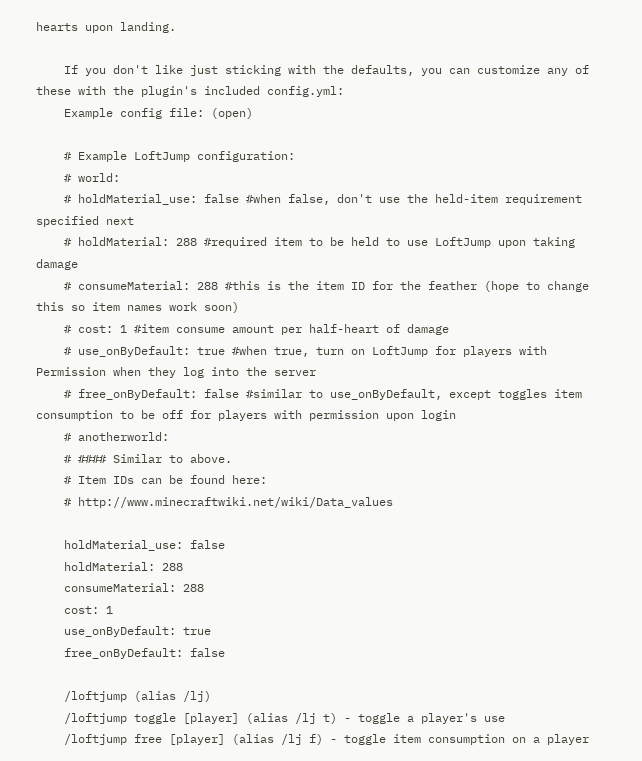hearts upon landing.

    If you don't like just sticking with the defaults, you can customize any of these with the plugin's included config.yml:
    Example config file: (open)

    # Example LoftJump configuration:
    # world:
    # holdMaterial_use: false #when false, don't use the held-item requirement specified next
    # holdMaterial: 288 #required item to be held to use LoftJump upon taking damage
    # consumeMaterial: 288 #this is the item ID for the feather (hope to change this so item names work soon)
    # cost: 1 #item consume amount per half-heart of damage
    # use_onByDefault: true #when true, turn on LoftJump for players with Permission when they log into the server
    # free_onByDefault: false #similar to use_onByDefault, except toggles item consumption to be off for players with permission upon login
    # anotherworld:
    # #### Similar to above.
    # Item IDs can be found here:
    # http://www.minecraftwiki.net/wiki/Data_values

    holdMaterial_use: false
    holdMaterial: 288
    consumeMaterial: 288
    cost: 1
    use_onByDefault: true
    free_onByDefault: false

    /loftjump (alias /lj)
    /loftjump toggle [player] (alias /lj t) - toggle a player's use
    /loftjump free [player] (alias /lj f) - toggle item consumption on a player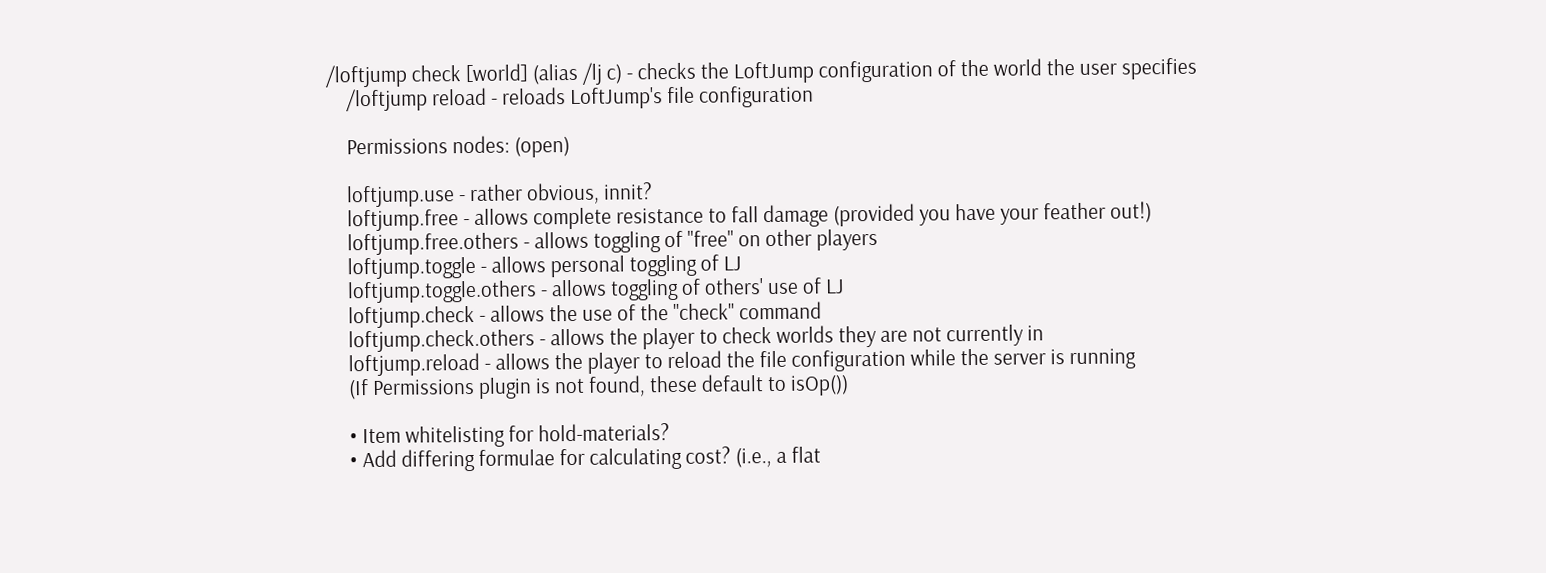/loftjump check [world] (alias /lj c) - checks the LoftJump configuration of the world the user specifies
    /loftjump reload - reloads LoftJump's file configuration

    Permissions nodes: (open)

    loftjump.use - rather obvious, innit?
    loftjump.free - allows complete resistance to fall damage (provided you have your feather out!)
    loftjump.free.others - allows toggling of "free" on other players
    loftjump.toggle - allows personal toggling of LJ
    loftjump.toggle.others - allows toggling of others' use of LJ
    loftjump.check - allows the use of the "check" command
    loftjump.check.others - allows the player to check worlds they are not currently in
    loftjump.reload - allows the player to reload the file configuration while the server is running
    (If Permissions plugin is not found, these default to isOp())

    • Item whitelisting for hold-materials?
    • Add differing formulae for calculating cost? (i.e., a flat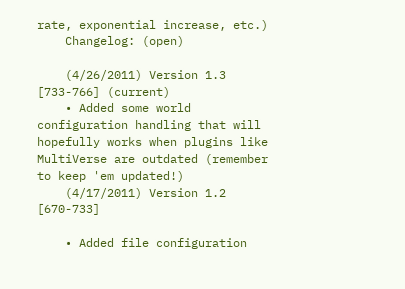rate, exponential increase, etc.)
    Changelog: (open)

    (4/26/2011) Version 1.3 [733-766] (current)
    • Added some world configuration handling that will hopefully works when plugins like MultiVerse are outdated (remember to keep 'em updated!)
    (4/17/2011) Version 1.2 [670-733]

    • Added file configuration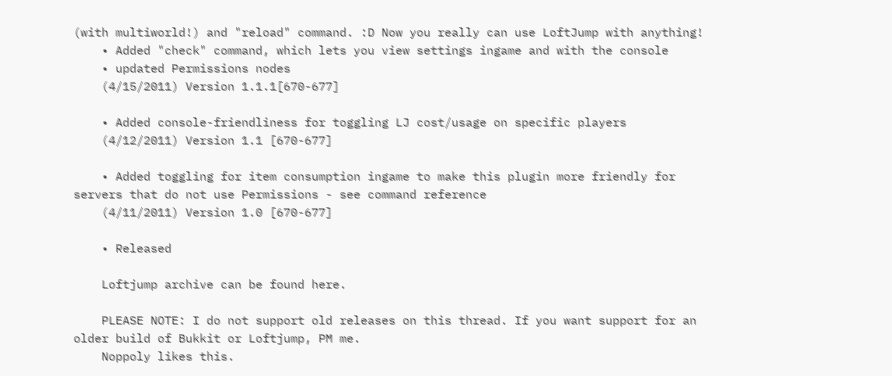(with multiworld!) and "reload" command. :D Now you really can use LoftJump with anything!
    • Added "check" command, which lets you view settings ingame and with the console
    • updated Permissions nodes
    (4/15/2011) Version 1.1.1[670-677]

    • Added console-friendliness for toggling LJ cost/usage on specific players
    (4/12/2011) Version 1.1 [670-677]

    • Added toggling for item consumption ingame to make this plugin more friendly for servers that do not use Permissions - see command reference
    (4/11/2011) Version 1.0 [670-677]

    • Released

    Loftjump archive can be found here.

    PLEASE NOTE: I do not support old releases on this thread. If you want support for an older build of Bukkit or Loftjump, PM me.
    Noppoly likes this.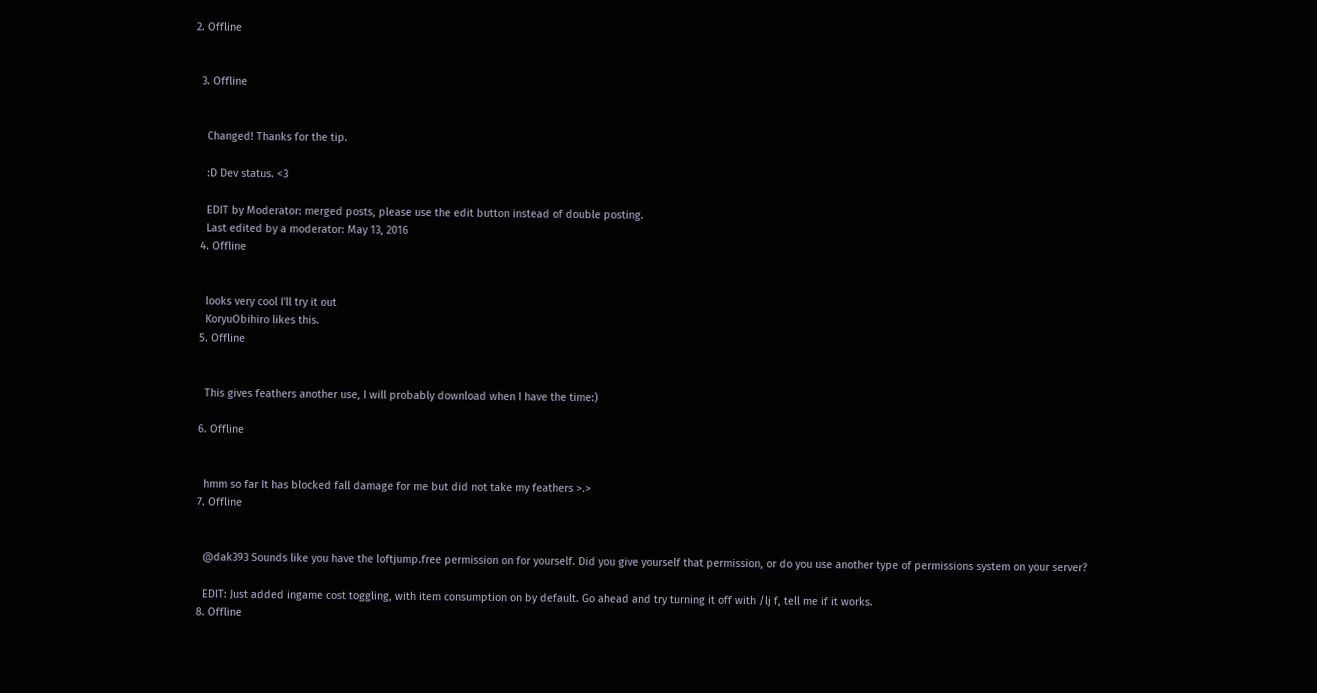2. Offline


  3. Offline


    Changed! Thanks for the tip.

    :D Dev status. <3

    EDIT by Moderator: merged posts, please use the edit button instead of double posting.
    Last edited by a moderator: May 13, 2016
  4. Offline


    looks very cool I'll try it out
    KoryuObihiro likes this.
  5. Offline


    This gives feathers another use, I will probably download when I have the time:)

  6. Offline


    hmm so far It has blocked fall damage for me but did not take my feathers >.>
  7. Offline


    @dak393 Sounds like you have the loftjump.free permission on for yourself. Did you give yourself that permission, or do you use another type of permissions system on your server?

    EDIT: Just added ingame cost toggling, with item consumption on by default. Go ahead and try turning it off with /lj f, tell me if it works.
  8. Offline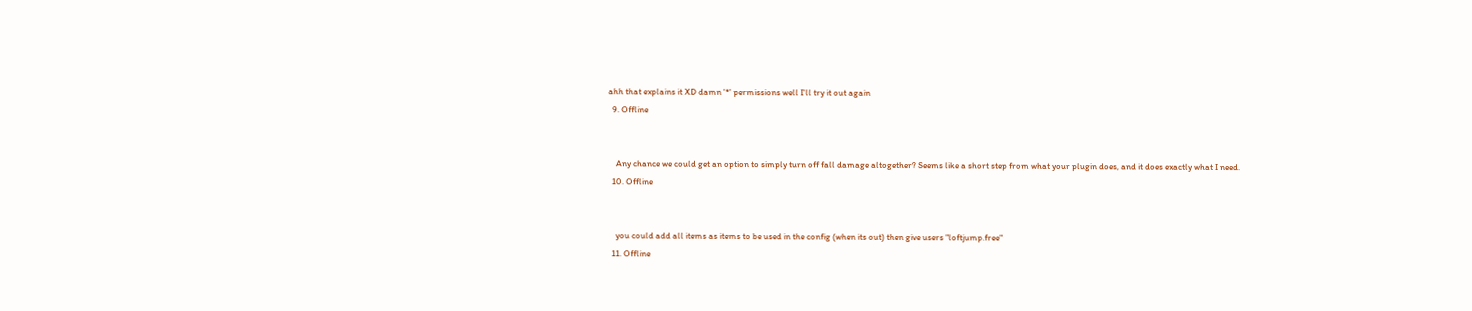ahh that explains it XD damn '*' permissions well I'll try it out again
  9. Offline


    Any chance we could get an option to simply turn off fall damage altogether? Seems like a short step from what your plugin does, and it does exactly what I need.
  10. Offline


    you could add all items as items to be used in the config (when its out) then give users "loftjump.free"
  11. Offline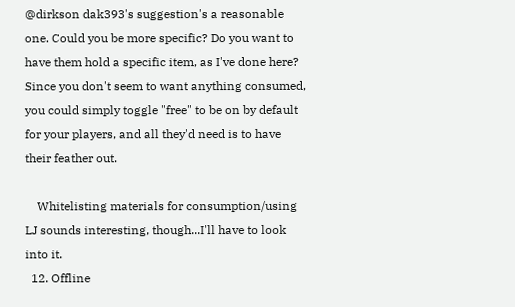@dirkson dak393's suggestion's a reasonable one. Could you be more specific? Do you want to have them hold a specific item, as I've done here? Since you don't seem to want anything consumed, you could simply toggle "free" to be on by default for your players, and all they'd need is to have their feather out.

    Whitelisting materials for consumption/using LJ sounds interesting, though...I'll have to look into it.
  12. Offline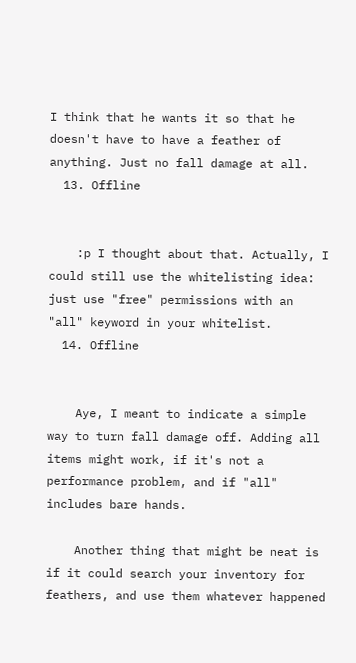I think that he wants it so that he doesn't have to have a feather of anything. Just no fall damage at all.
  13. Offline


    :p I thought about that. Actually, I could still use the whitelisting idea: just use "free" permissions with an "all" keyword in your whitelist.
  14. Offline


    Aye, I meant to indicate a simple way to turn fall damage off. Adding all items might work, if it's not a performance problem, and if "all" includes bare hands.

    Another thing that might be neat is if it could search your inventory for feathers, and use them whatever happened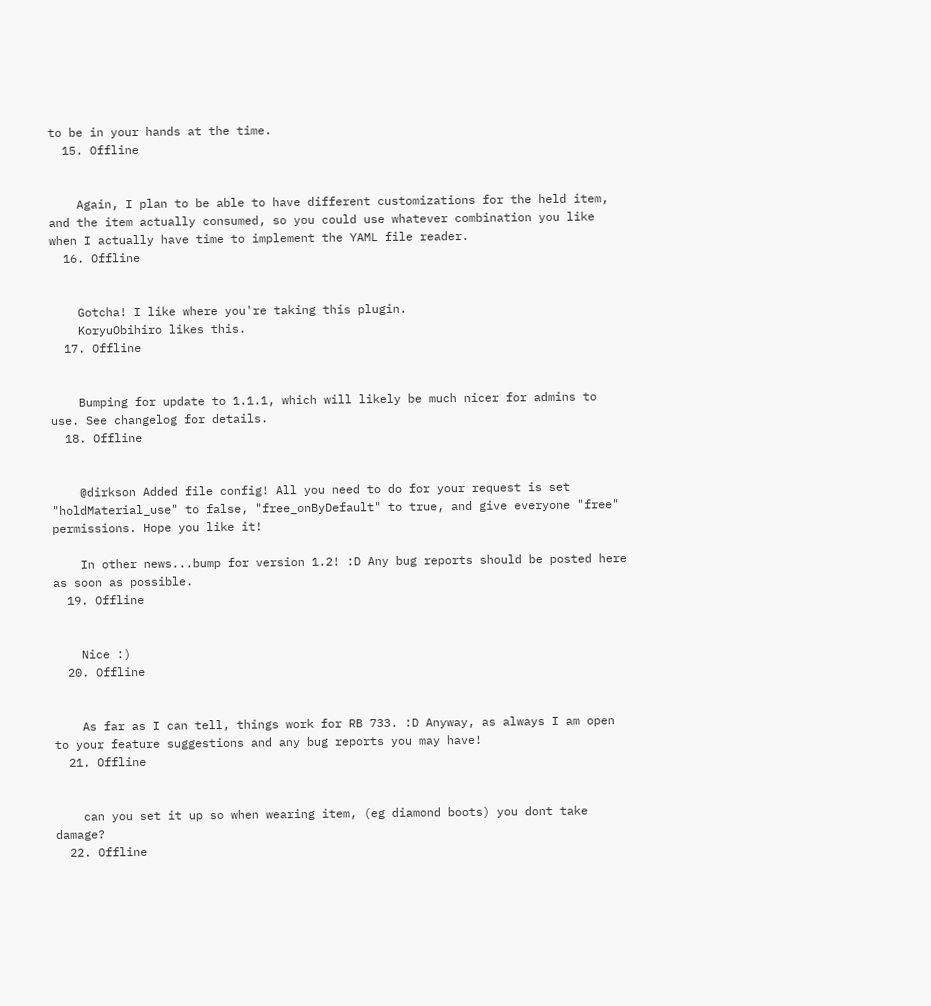to be in your hands at the time.
  15. Offline


    Again, I plan to be able to have different customizations for the held item, and the item actually consumed, so you could use whatever combination you like when I actually have time to implement the YAML file reader.
  16. Offline


    Gotcha! I like where you're taking this plugin.
    KoryuObihiro likes this.
  17. Offline


    Bumping for update to 1.1.1, which will likely be much nicer for admins to use. See changelog for details.
  18. Offline


    @dirkson Added file config! All you need to do for your request is set "holdMaterial_use" to false, "free_onByDefault" to true, and give everyone "free" permissions. Hope you like it!

    In other news...bump for version 1.2! :D Any bug reports should be posted here as soon as possible.
  19. Offline


    Nice :)
  20. Offline


    As far as I can tell, things work for RB 733. :D Anyway, as always I am open to your feature suggestions and any bug reports you may have!
  21. Offline


    can you set it up so when wearing item, (eg diamond boots) you dont take damage?
  22. Offline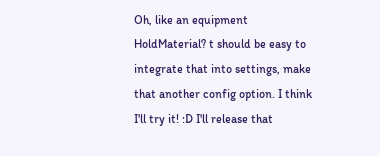Oh, like an equipment HoldMaterial? t should be easy to integrate that into settings, make that another config option. I think I'll try it! :D I'll release that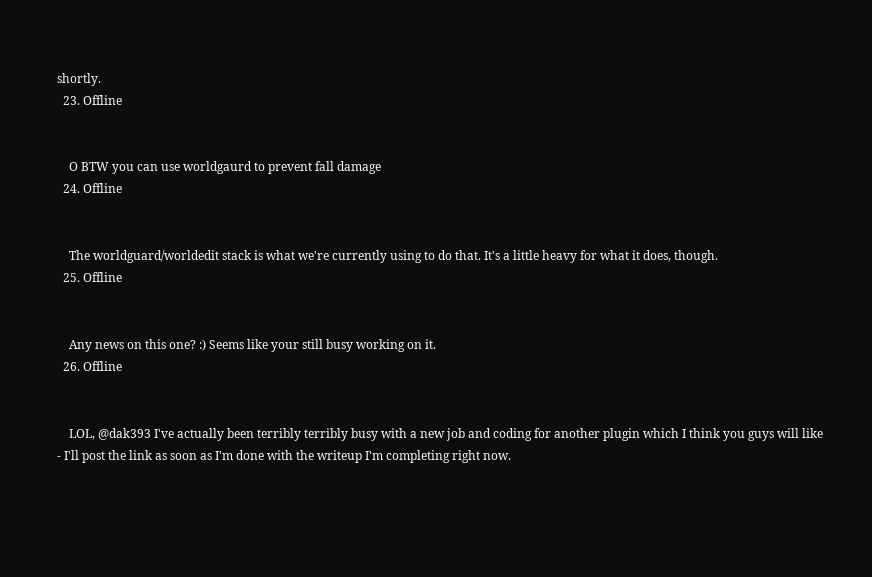shortly.
  23. Offline


    O BTW you can use worldgaurd to prevent fall damage
  24. Offline


    The worldguard/worldedit stack is what we're currently using to do that. It's a little heavy for what it does, though.
  25. Offline


    Any news on this one? :) Seems like your still busy working on it.
  26. Offline


    LOL, @dak393 I've actually been terribly terribly busy with a new job and coding for another plugin which I think you guys will like - I'll post the link as soon as I'm done with the writeup I'm completing right now.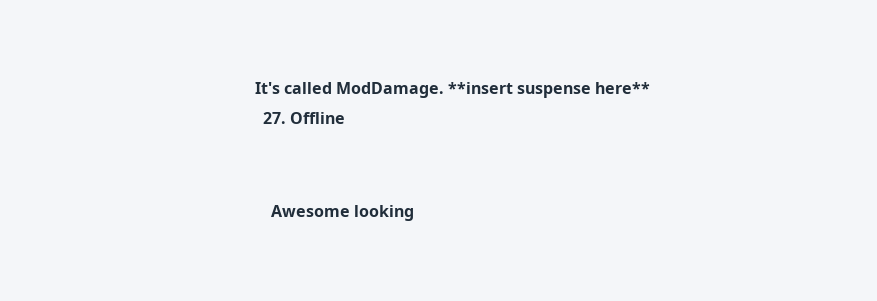It's called ModDamage. **insert suspense here**
  27. Offline


    Awesome looking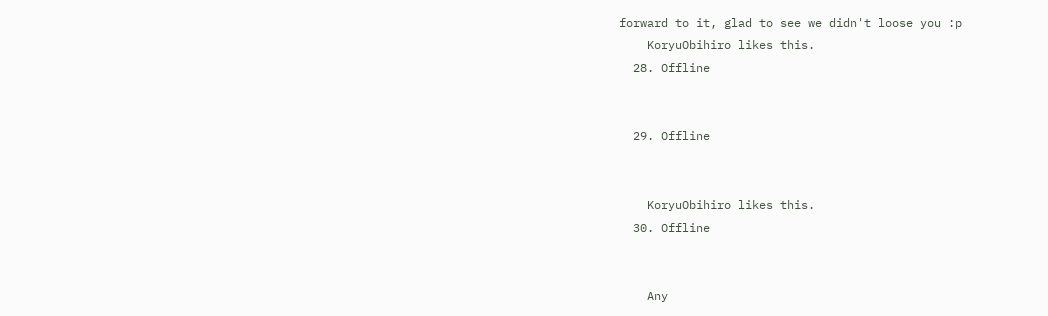forward to it, glad to see we didn't loose you :p
    KoryuObihiro likes this.
  28. Offline


  29. Offline


    KoryuObihiro likes this.
  30. Offline


    Any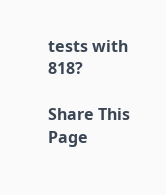tests with 818?

Share This Page